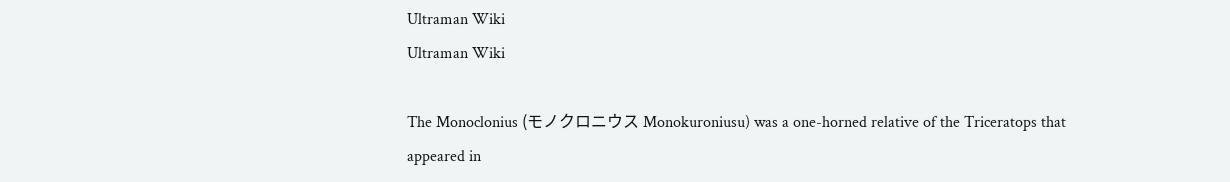Ultraman Wiki
Ultraman Wiki

The Monoclonius (モノクロニウス Monokuroniusu) was a one-horned relative of the Triceratops that appeared in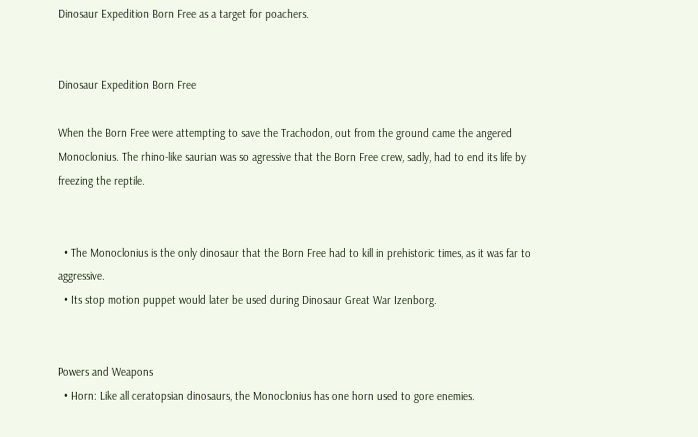Dinosaur Expedition Born Free as a target for poachers.


Dinosaur Expedition Born Free

When the Born Free were attempting to save the Trachodon, out from the ground came the angered Monoclonius. The rhino-like saurian was so agressive that the Born Free crew, sadly, had to end its life by freezing the reptile.


  • The Monoclonius is the only dinosaur that the Born Free had to kill in prehistoric times, as it was far to aggressive.
  • Its stop motion puppet would later be used during Dinosaur Great War Izenborg.


Powers and Weapons
  • Horn: Like all ceratopsian dinosaurs, the Monoclonius has one horn used to gore enemies.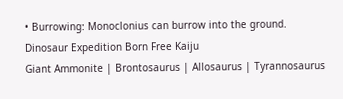• Burrowing: Monoclonius can burrow into the ground.
Dinosaur Expedition Born Free Kaiju
Giant Ammonite | Brontosaurus | Allosaurus | Tyrannosaurus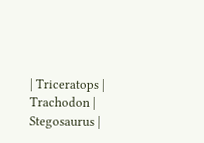| Triceratops | Trachodon | Stegosaurus |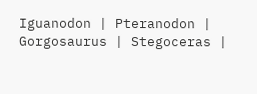Iguanodon | Pteranodon | Gorgosaurus | Stegoceras |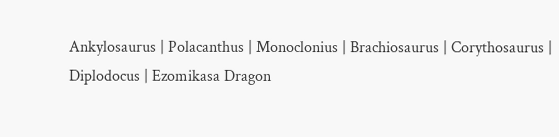Ankylosaurus | Polacanthus | Monoclonius | Brachiosaurus | Corythosaurus | Diplodocus | Ezomikasa Dragon